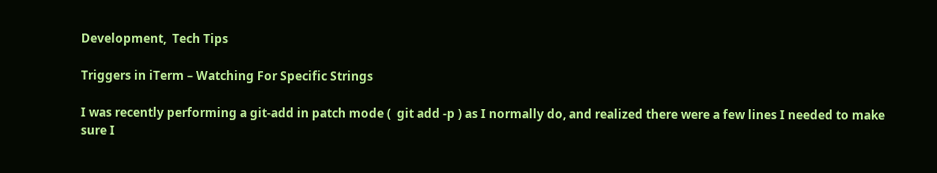Development,  Tech Tips

Triggers in iTerm – Watching For Specific Strings

I was recently performing a git-add in patch mode (  git add -p ) as I normally do, and realized there were a few lines I needed to make sure I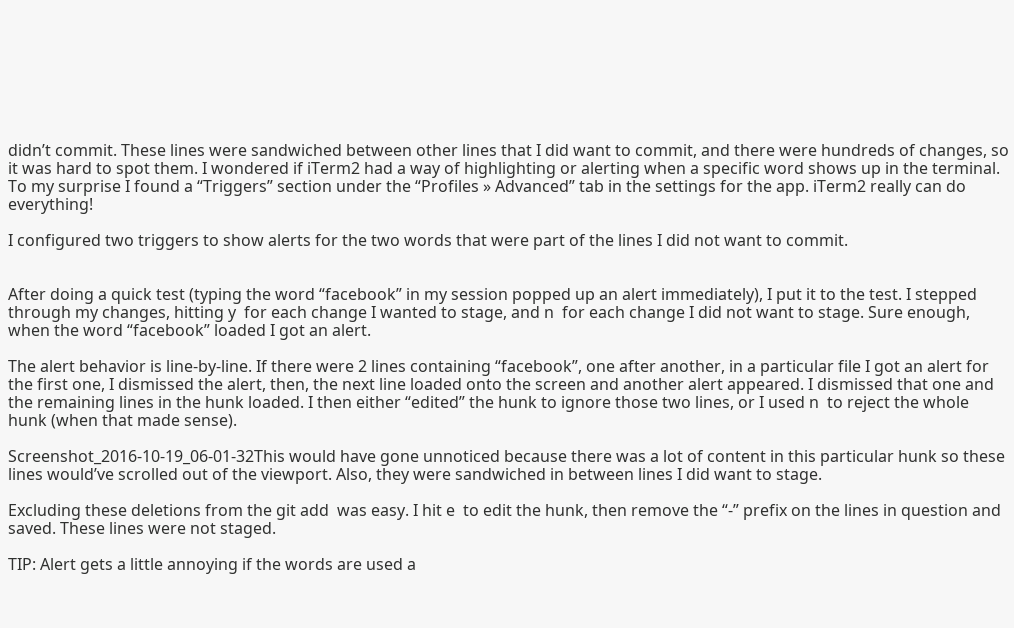didn’t commit. These lines were sandwiched between other lines that I did want to commit, and there were hundreds of changes, so it was hard to spot them. I wondered if iTerm2 had a way of highlighting or alerting when a specific word shows up in the terminal. To my surprise I found a “Triggers” section under the “Profiles » Advanced” tab in the settings for the app. iTerm2 really can do everything!

I configured two triggers to show alerts for the two words that were part of the lines I did not want to commit.


After doing a quick test (typing the word “facebook” in my session popped up an alert immediately), I put it to the test. I stepped through my changes, hitting y  for each change I wanted to stage, and n  for each change I did not want to stage. Sure enough, when the word “facebook” loaded I got an alert.

The alert behavior is line-by-line. If there were 2 lines containing “facebook”, one after another, in a particular file I got an alert for the first one, I dismissed the alert, then, the next line loaded onto the screen and another alert appeared. I dismissed that one and the remaining lines in the hunk loaded. I then either “edited” the hunk to ignore those two lines, or I used n  to reject the whole hunk (when that made sense).

Screenshot_2016-10-19_06-01-32This would have gone unnoticed because there was a lot of content in this particular hunk so these lines would’ve scrolled out of the viewport. Also, they were sandwiched in between lines I did want to stage.

Excluding these deletions from the git add  was easy. I hit e  to edit the hunk, then remove the “-” prefix on the lines in question and saved. These lines were not staged.

TIP: Alert gets a little annoying if the words are used a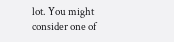lot. You might consider one of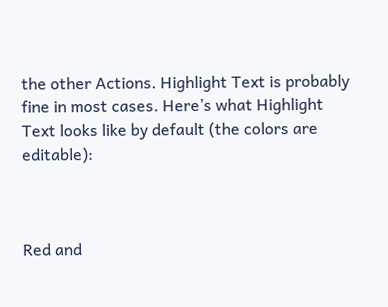the other Actions. Highlight Text is probably fine in most cases. Here’s what Highlight Text looks like by default (the colors are editable):



Red and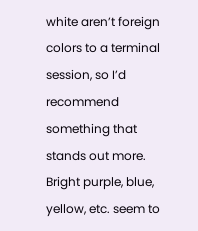white aren’t foreign colors to a terminal session, so I’d recommend something that stands out more. Bright purple, blue, yellow, etc. seem to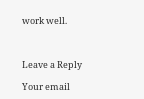work well.



Leave a Reply

Your email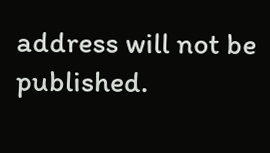address will not be published.